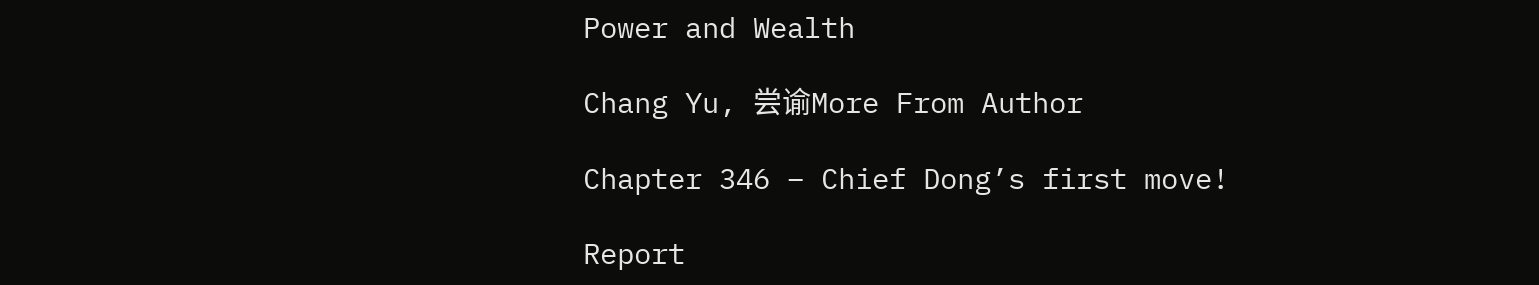Power and Wealth

Chang Yu, 尝谕More From Author

Chapter 346 – Chief Dong’s first move!

Report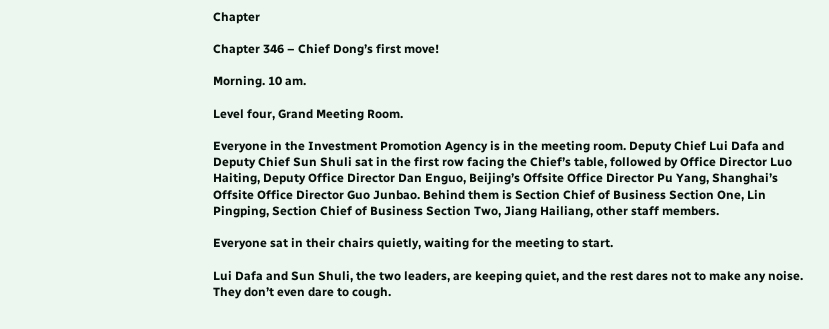Chapter

Chapter 346 – Chief Dong’s first move!

Morning. 10 am.

Level four, Grand Meeting Room.

Everyone in the Investment Promotion Agency is in the meeting room. Deputy Chief Lui Dafa and Deputy Chief Sun Shuli sat in the first row facing the Chief’s table, followed by Office Director Luo Haiting, Deputy Office Director Dan Enguo, Beijing’s Offsite Office Director Pu Yang, Shanghai’s Offsite Office Director Guo Junbao. Behind them is Section Chief of Business Section One, Lin Pingping, Section Chief of Business Section Two, Jiang Hailiang, other staff members.

Everyone sat in their chairs quietly, waiting for the meeting to start.

Lui Dafa and Sun Shuli, the two leaders, are keeping quiet, and the rest dares not to make any noise. They don’t even dare to cough.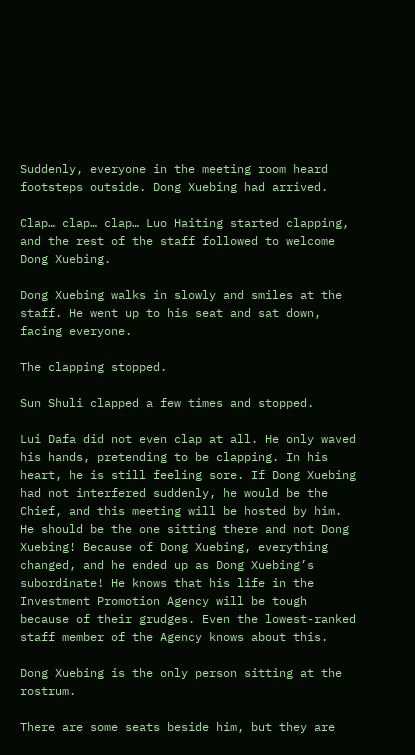Suddenly, everyone in the meeting room heard footsteps outside. Dong Xuebing had arrived.

Clap… clap… clap… Luo Haiting started clapping, and the rest of the staff followed to welcome Dong Xuebing.

Dong Xuebing walks in slowly and smiles at the staff. He went up to his seat and sat down, facing everyone.

The clapping stopped.

Sun Shuli clapped a few times and stopped.

Lui Dafa did not even clap at all. He only waved his hands, pretending to be clapping. In his heart, he is still feeling sore. If Dong Xuebing had not interfered suddenly, he would be the Chief, and this meeting will be hosted by him. He should be the one sitting there and not Dong Xuebing! Because of Dong Xuebing, everything changed, and he ended up as Dong Xuebing’s subordinate! He knows that his life in the Investment Promotion Agency will be tough because of their grudges. Even the lowest-ranked staff member of the Agency knows about this.

Dong Xuebing is the only person sitting at the rostrum.

There are some seats beside him, but they are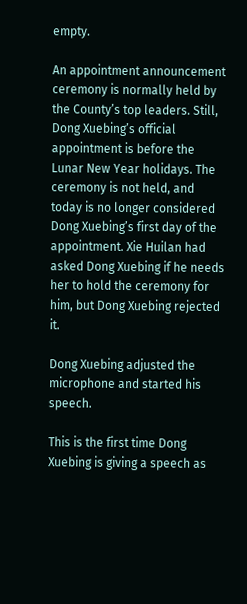empty.

An appointment announcement ceremony is normally held by the County’s top leaders. Still, Dong Xuebing’s official appointment is before the Lunar New Year holidays. The ceremony is not held, and today is no longer considered Dong Xuebing’s first day of the appointment. Xie Huilan had asked Dong Xuebing if he needs her to hold the ceremony for him, but Dong Xuebing rejected it.

Dong Xuebing adjusted the microphone and started his speech.

This is the first time Dong Xuebing is giving a speech as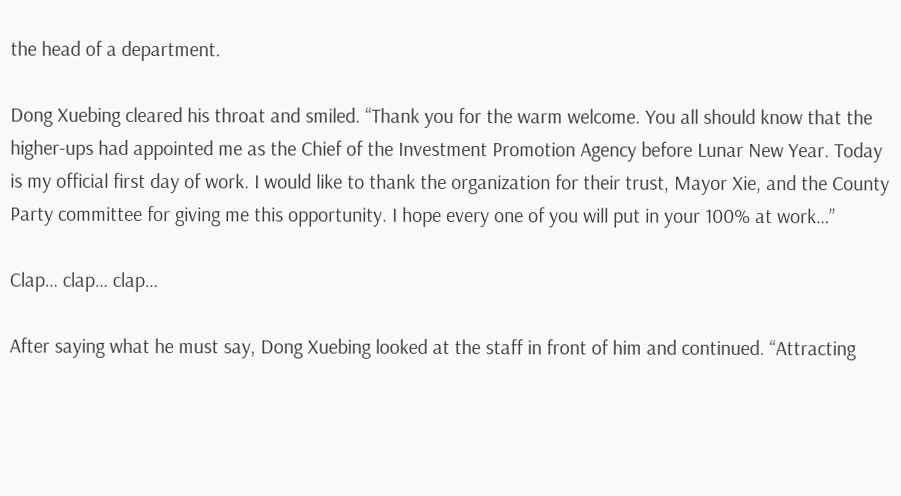the head of a department.

Dong Xuebing cleared his throat and smiled. “Thank you for the warm welcome. You all should know that the higher-ups had appointed me as the Chief of the Investment Promotion Agency before Lunar New Year. Today is my official first day of work. I would like to thank the organization for their trust, Mayor Xie, and the County Party committee for giving me this opportunity. I hope every one of you will put in your 100% at work…”

Clap… clap… clap…

After saying what he must say, Dong Xuebing looked at the staff in front of him and continued. “Attracting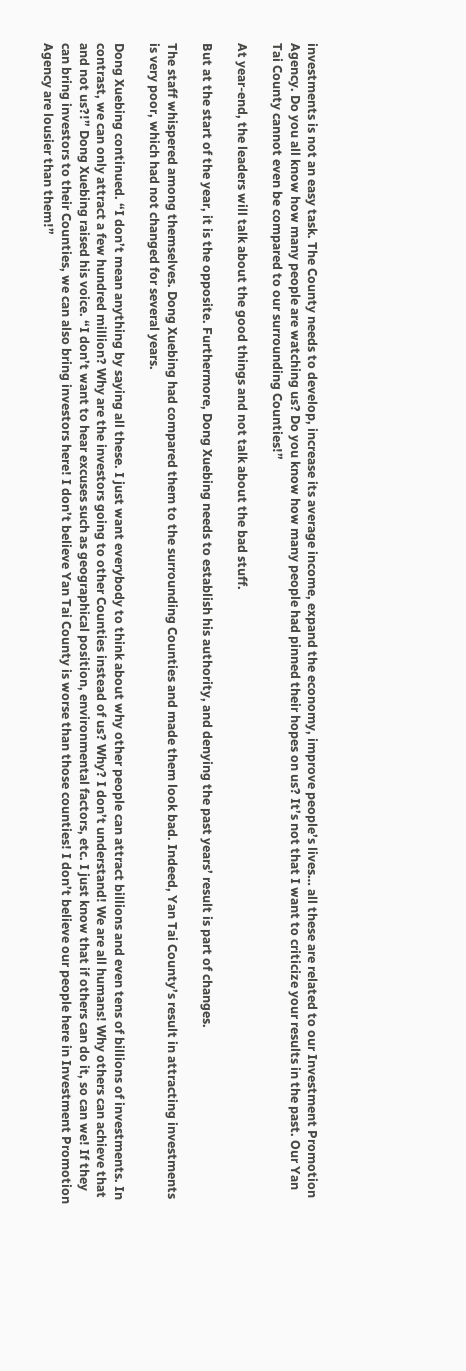investments is not an easy task. The County needs to develop, increase its average income, expand the economy, improve people’s lives… all these are related to our Investment Promotion Agency. Do you all know how many people are watching us? Do you know how many people had pinned their hopes on us? It’s not that I want to criticize your results in the past. Our Yan Tai County cannot even be compared to our surrounding Counties!”

At year-end, the leaders will talk about the good things and not talk about the bad stuff.

But at the start of the year, it is the opposite. Furthermore, Dong Xuebing needs to establish his authority, and denying the past years’ result is part of changes.

The staff whispered among themselves. Dong Xuebing had compared them to the surrounding Counties and made them look bad. Indeed, Yan Tai County’s result in attracting investments is very poor, which had not changed for several years.

Dong Xuebing continued. “I don’t mean anything by saying all these. I just want everybody to think about why other people can attract billions and even tens of billions of investments. In contrast, we can only attract a few hundred million? Why are the investors going to other Counties instead of us? Why? I don’t understand! We are all humans! Why others can achieve that and not us?!” Dong Xuebing raised his voice. “I don’t want to hear excuses such as geographical position, environmental factors, etc. I just know that if others can do it, so can we! If they can bring investors to their Counties, we can also bring investors here! I don’t believe Yan Tai County is worse than those counties! I don’t believe our people here in Investment Promotion Agency are lousier than them!”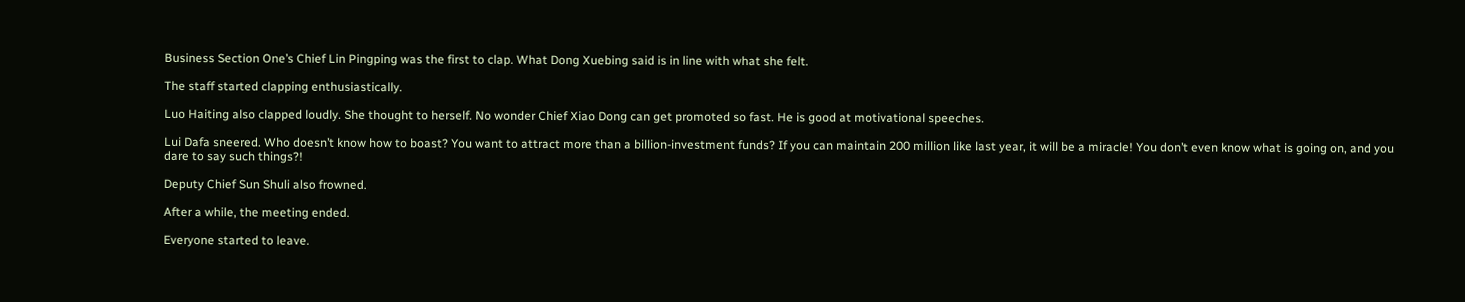Business Section One’s Chief Lin Pingping was the first to clap. What Dong Xuebing said is in line with what she felt.

The staff started clapping enthusiastically.

Luo Haiting also clapped loudly. She thought to herself. No wonder Chief Xiao Dong can get promoted so fast. He is good at motivational speeches.

Lui Dafa sneered. Who doesn’t know how to boast? You want to attract more than a billion-investment funds? If you can maintain 200 million like last year, it will be a miracle! You don’t even know what is going on, and you dare to say such things?!

Deputy Chief Sun Shuli also frowned.

After a while, the meeting ended.

Everyone started to leave.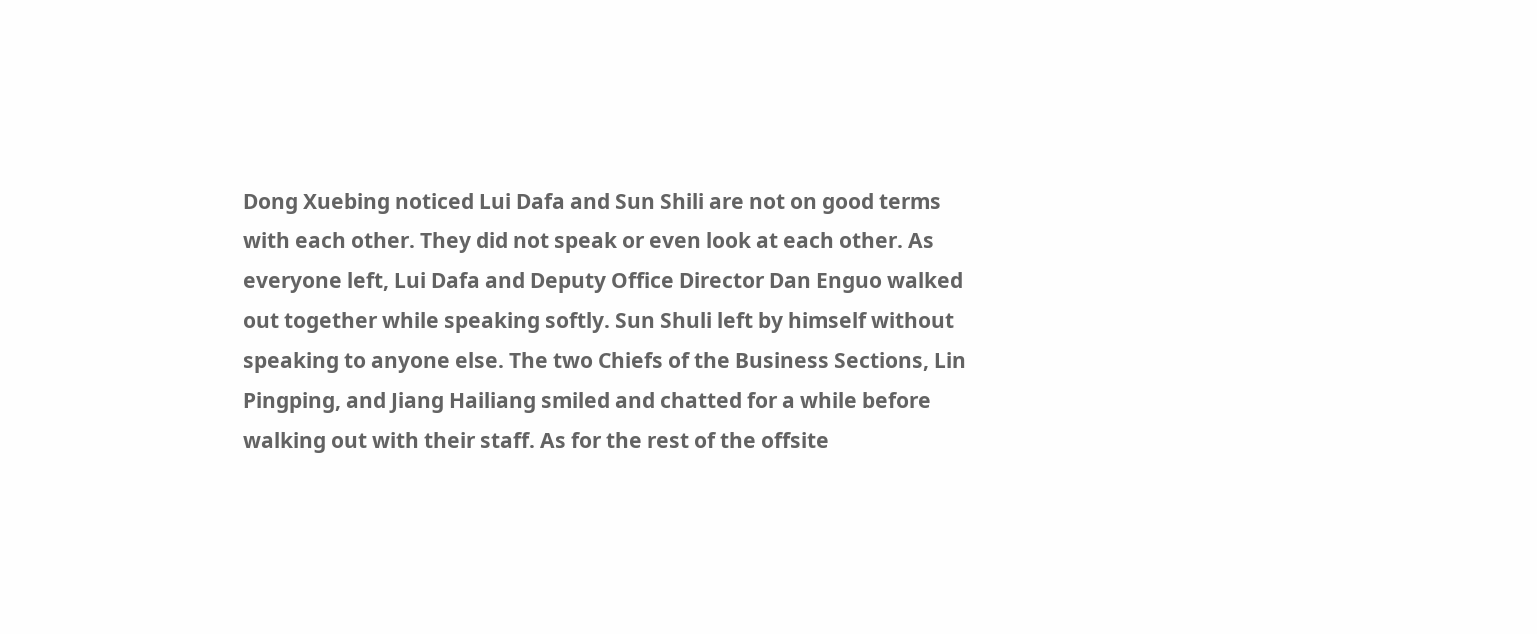Dong Xuebing noticed Lui Dafa and Sun Shili are not on good terms with each other. They did not speak or even look at each other. As everyone left, Lui Dafa and Deputy Office Director Dan Enguo walked out together while speaking softly. Sun Shuli left by himself without speaking to anyone else. The two Chiefs of the Business Sections, Lin Pingping, and Jiang Hailiang smiled and chatted for a while before walking out with their staff. As for the rest of the offsite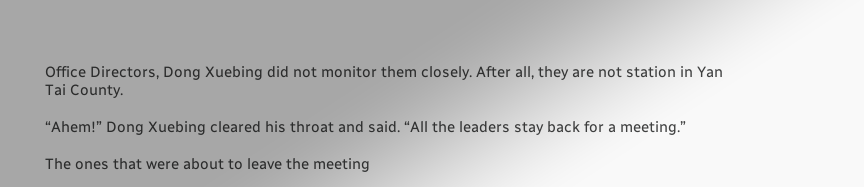Office Directors, Dong Xuebing did not monitor them closely. After all, they are not station in Yan Tai County.

“Ahem!” Dong Xuebing cleared his throat and said. “All the leaders stay back for a meeting.”

The ones that were about to leave the meeting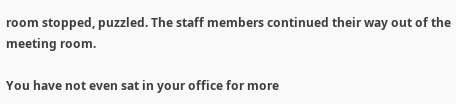room stopped, puzzled. The staff members continued their way out of the meeting room.

You have not even sat in your office for more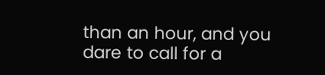than an hour, and you dare to call for a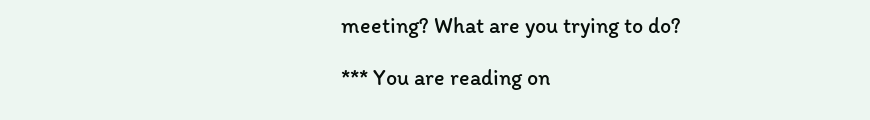meeting? What are you trying to do?

*** You are reading on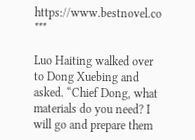https://www.bestnovel.co ***

Luo Haiting walked over to Dong Xuebing and asked. “Chief Dong, what materials do you need? I will go and prepare them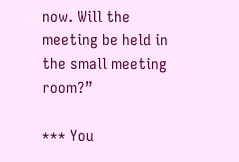now. Will the meeting be held in the small meeting room?”

*** You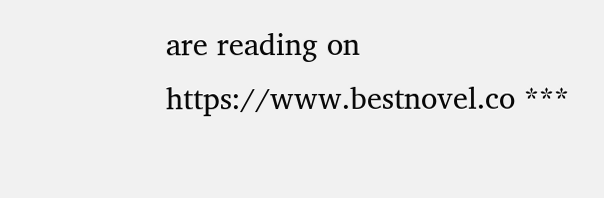are reading on https://www.bestnovel.co ***